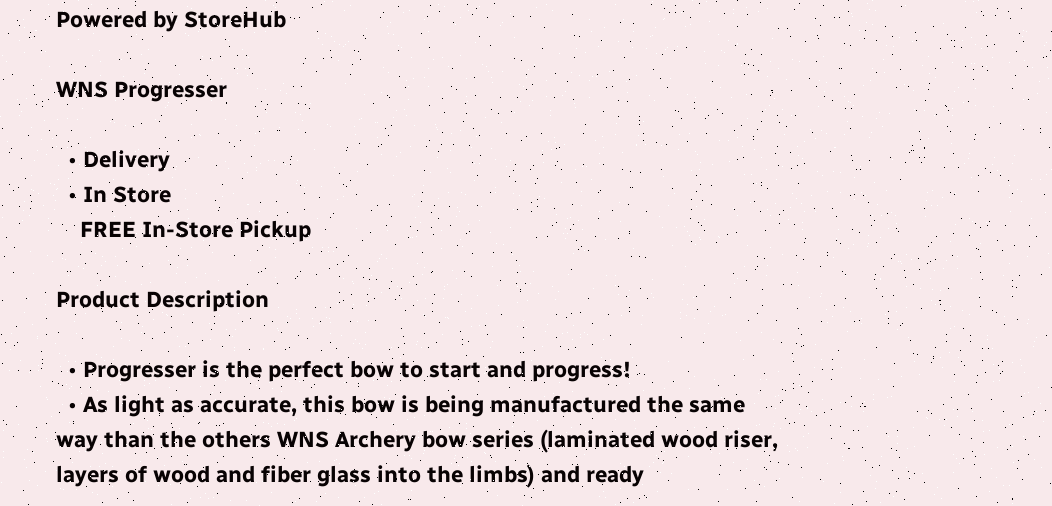Powered by StoreHub

WNS Progresser

  • Delivery
  • In Store
    FREE In-Store Pickup

Product Description

  • Progresser is the perfect bow to start and progress!
  • As light as accurate, this bow is being manufactured the same way than the others WNS Archery bow series (laminated wood riser, layers of wood and fiber glass into the limbs) and ready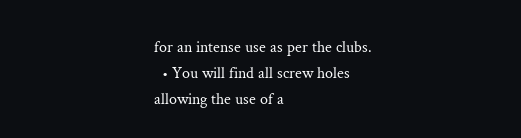for an intense use as per the clubs.
  • You will find all screw holes allowing the use of a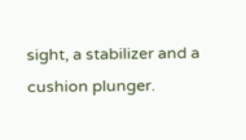sight, a stabilizer and a cushion plunger.